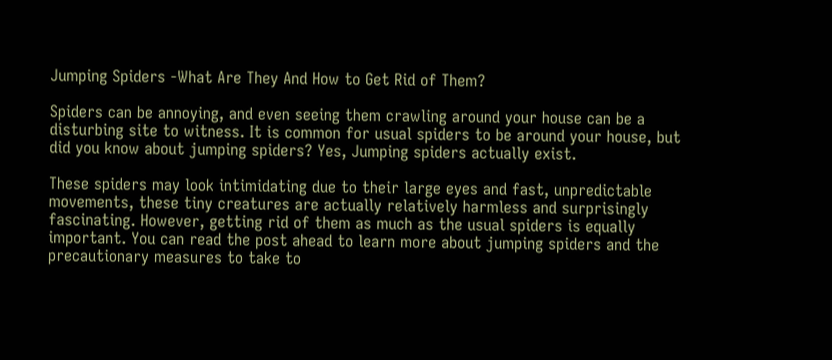Jumping Spiders -What Are They And How to Get Rid of Them?

Spiders can be annoying, and even seeing them crawling around your house can be a disturbing site to witness. It is common for usual spiders to be around your house, but did you know about jumping spiders? Yes, Jumping spiders actually exist.

These spiders may look intimidating due to their large eyes and fast, unpredictable movements, these tiny creatures are actually relatively harmless and surprisingly fascinating. However, getting rid of them as much as the usual spiders is equally important. You can read the post ahead to learn more about jumping spiders and the precautionary measures to take to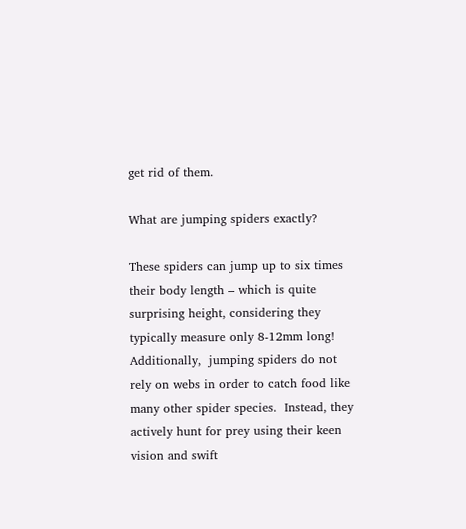get rid of them.

What are jumping spiders exactly?

These spiders can jump up to six times their body length – which is quite surprising height, considering they typically measure only 8-12mm long! Additionally,  jumping spiders do not rely on webs in order to catch food like many other spider species.  Instead, they actively hunt for prey using their keen vision and swift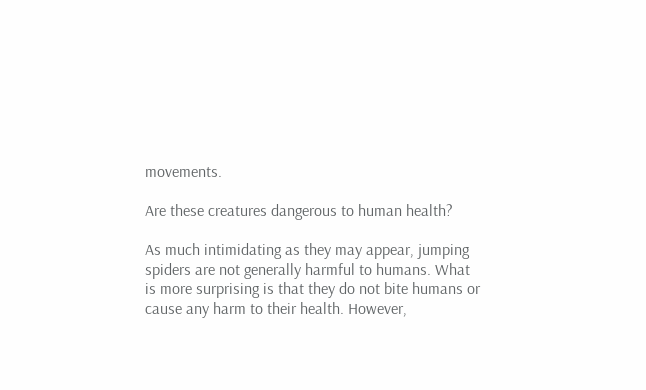movements.

Are these creatures dangerous to human health?

As much intimidating as they may appear, jumping spiders are not generally harmful to humans. What is more surprising is that they do not bite humans or cause any harm to their health. However,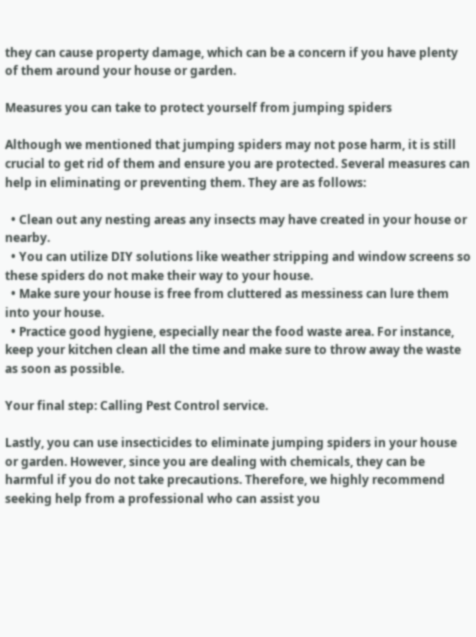they can cause property damage, which can be a concern if you have plenty of them around your house or garden.

Measures you can take to protect yourself from jumping spiders

Although we mentioned that jumping spiders may not pose harm, it is still crucial to get rid of them and ensure you are protected. Several measures can help in eliminating or preventing them. They are as follows:

  • Clean out any nesting areas any insects may have created in your house or nearby.
  • You can utilize DIY solutions like weather stripping and window screens so these spiders do not make their way to your house.
  • Make sure your house is free from cluttered as messiness can lure them into your house.
  • Practice good hygiene, especially near the food waste area. For instance, keep your kitchen clean all the time and make sure to throw away the waste as soon as possible.

Your final step: Calling Pest Control service.

Lastly, you can use insecticides to eliminate jumping spiders in your house or garden. However, since you are dealing with chemicals, they can be harmful if you do not take precautions. Therefore, we highly recommend seeking help from a professional who can assist you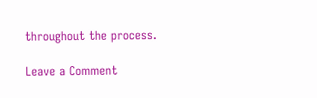throughout the process.

Leave a Comment